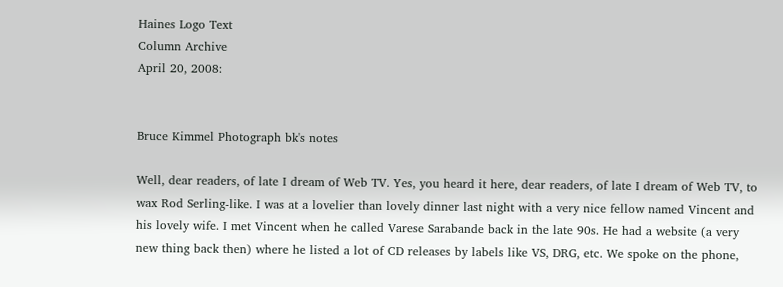Haines Logo Text
Column Archive
April 20, 2008:


Bruce Kimmel Photograph bk's notes

Well, dear readers, of late I dream of Web TV. Yes, you heard it here, dear readers, of late I dream of Web TV, to wax Rod Serling-like. I was at a lovelier than lovely dinner last night with a very nice fellow named Vincent and his lovely wife. I met Vincent when he called Varese Sarabande back in the late 90s. He had a website (a very new thing back then) where he listed a lot of CD releases by labels like VS, DRG, etc. We spoke on the phone,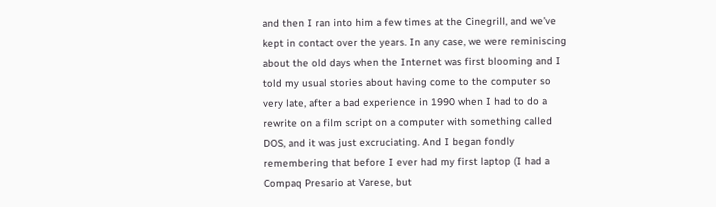and then I ran into him a few times at the Cinegrill, and we’ve kept in contact over the years. In any case, we were reminiscing about the old days when the Internet was first blooming and I told my usual stories about having come to the computer so very late, after a bad experience in 1990 when I had to do a rewrite on a film script on a computer with something called DOS, and it was just excruciating. And I began fondly remembering that before I ever had my first laptop (I had a Compaq Presario at Varese, but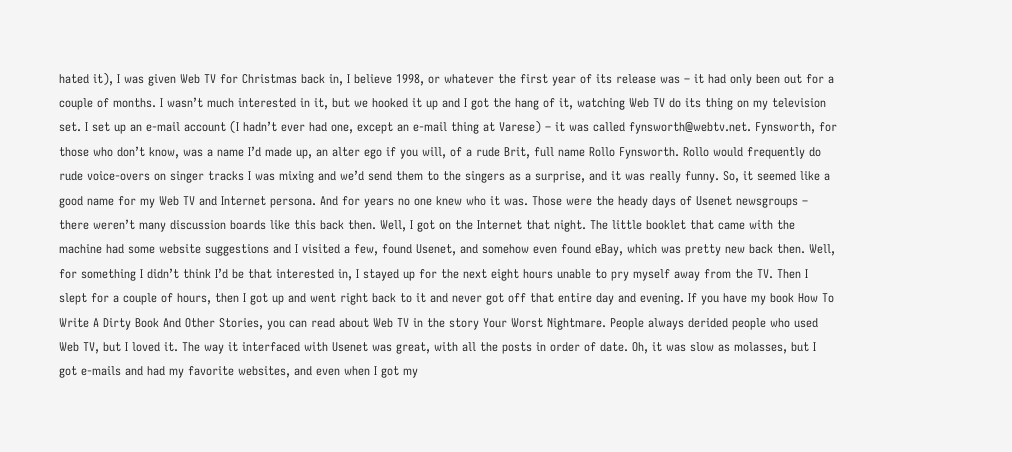hated it), I was given Web TV for Christmas back in, I believe 1998, or whatever the first year of its release was – it had only been out for a couple of months. I wasn’t much interested in it, but we hooked it up and I got the hang of it, watching Web TV do its thing on my television set. I set up an e-mail account (I hadn’t ever had one, except an e-mail thing at Varese) – it was called fynsworth@webtv.net. Fynsworth, for those who don’t know, was a name I’d made up, an alter ego if you will, of a rude Brit, full name Rollo Fynsworth. Rollo would frequently do rude voice-overs on singer tracks I was mixing and we’d send them to the singers as a surprise, and it was really funny. So, it seemed like a good name for my Web TV and Internet persona. And for years no one knew who it was. Those were the heady days of Usenet newsgroups – there weren’t many discussion boards like this back then. Well, I got on the Internet that night. The little booklet that came with the machine had some website suggestions and I visited a few, found Usenet, and somehow even found eBay, which was pretty new back then. Well, for something I didn’t think I’d be that interested in, I stayed up for the next eight hours unable to pry myself away from the TV. Then I slept for a couple of hours, then I got up and went right back to it and never got off that entire day and evening. If you have my book How To Write A Dirty Book And Other Stories, you can read about Web TV in the story Your Worst Nightmare. People always derided people who used Web TV, but I loved it. The way it interfaced with Usenet was great, with all the posts in order of date. Oh, it was slow as molasses, but I got e-mails and had my favorite websites, and even when I got my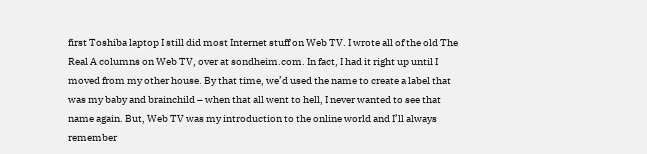first Toshiba laptop I still did most Internet stuff on Web TV. I wrote all of the old The Real A columns on Web TV, over at sondheim.com. In fact, I had it right up until I moved from my other house. By that time, we’d used the name to create a label that was my baby and brainchild – when that all went to hell, I never wanted to see that name again. But, Web TV was my introduction to the online world and I’ll always remember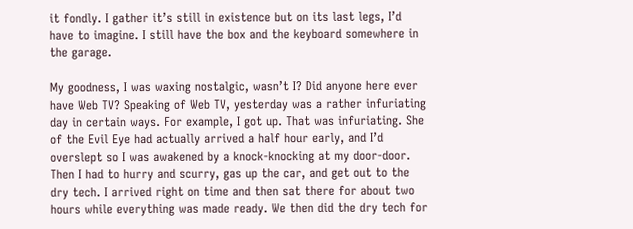it fondly. I gather it’s still in existence but on its last legs, I’d have to imagine. I still have the box and the keyboard somewhere in the garage.

My goodness, I was waxing nostalgic, wasn’t I? Did anyone here ever have Web TV? Speaking of Web TV, yesterday was a rather infuriating day in certain ways. For example, I got up. That was infuriating. She of the Evil Eye had actually arrived a half hour early, and I’d overslept so I was awakened by a knock-knocking at my door-door. Then I had to hurry and scurry, gas up the car, and get out to the dry tech. I arrived right on time and then sat there for about two hours while everything was made ready. We then did the dry tech for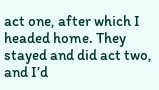act one, after which I headed home. They stayed and did act two, and I’d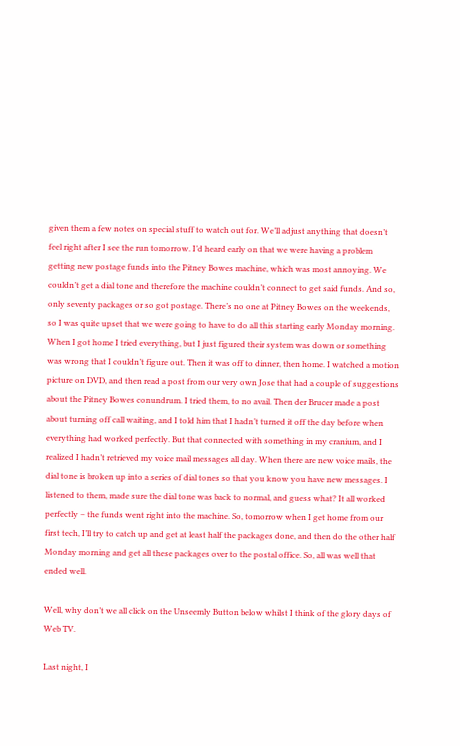given them a few notes on special stuff to watch out for. We’ll adjust anything that doesn’t feel right after I see the run tomorrow. I’d heard early on that we were having a problem getting new postage funds into the Pitney Bowes machine, which was most annoying. We couldn’t get a dial tone and therefore the machine couldn’t connect to get said funds. And so, only seventy packages or so got postage. There’s no one at Pitney Bowes on the weekends, so I was quite upset that we were going to have to do all this starting early Monday morning. When I got home I tried everything, but I just figured their system was down or something was wrong that I couldn’t figure out. Then it was off to dinner, then home. I watched a motion picture on DVD, and then read a post from our very own Jose that had a couple of suggestions about the Pitney Bowes conundrum. I tried them, to no avail. Then der Brucer made a post about turning off call waiting, and I told him that I hadn’t turned it off the day before when everything had worked perfectly. But that connected with something in my cranium, and I realized I hadn’t retrieved my voice mail messages all day. When there are new voice mails, the dial tone is broken up into a series of dial tones so that you know you have new messages. I listened to them, made sure the dial tone was back to normal, and guess what? It all worked perfectly – the funds went right into the machine. So, tomorrow when I get home from our first tech, I’ll try to catch up and get at least half the packages done, and then do the other half Monday morning and get all these packages over to the postal office. So, all was well that ended well.

Well, why don’t we all click on the Unseemly Button below whilst I think of the glory days of Web TV.

Last night, I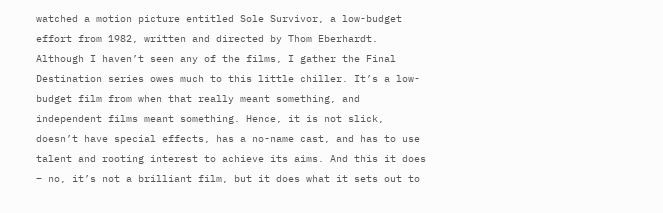watched a motion picture entitled Sole Survivor, a low-budget effort from 1982, written and directed by Thom Eberhardt. Although I haven’t seen any of the films, I gather the Final Destination series owes much to this little chiller. It’s a low-budget film from when that really meant something, and independent films meant something. Hence, it is not slick, doesn’t have special effects, has a no-name cast, and has to use talent and rooting interest to achieve its aims. And this it does – no, it’s not a brilliant film, but it does what it sets out to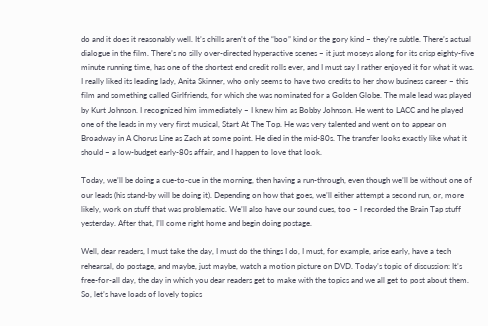do and it does it reasonably well. It’s chills aren’t of the “boo” kind or the gory kind – they’re subtle. There’s actual dialogue in the film. There’s no silly over-directed hyperactive scenes – it just moseys along for its crisp eighty-five minute running time, has one of the shortest end credit rolls ever, and I must say I rather enjoyed it for what it was. I really liked its leading lady, Anita Skinner, who only seems to have two credits to her show business career – this film and something called Girlfriends, for which she was nominated for a Golden Globe. The male lead was played by Kurt Johnson. I recognized him immediately – I knew him as Bobby Johnson. He went to LACC and he played one of the leads in my very first musical, Start At The Top. He was very talented and went on to appear on Broadway in A Chorus Line as Zach at some point. He died in the mid-80s. The transfer looks exactly like what it should – a low-budget early-80s affair, and I happen to love that look.

Today, we’ll be doing a cue-to-cue in the morning, then having a run-through, even though we’ll be without one of our leads (his stand-by will be doing it). Depending on how that goes, we’ll either attempt a second run, or, more likely, work on stuff that was problematic. We’ll also have our sound cues, too – I recorded the Brain Tap stuff yesterday. After that, I’ll come right home and begin doing postage.

Well, dear readers, I must take the day, I must do the things I do, I must, for example, arise early, have a tech rehearsal, do postage, and maybe, just maybe, watch a motion picture on DVD. Today’s topic of discussion: It’s free-for-all day, the day in which you dear readers get to make with the topics and we all get to post about them. So, let’s have loads of lovely topics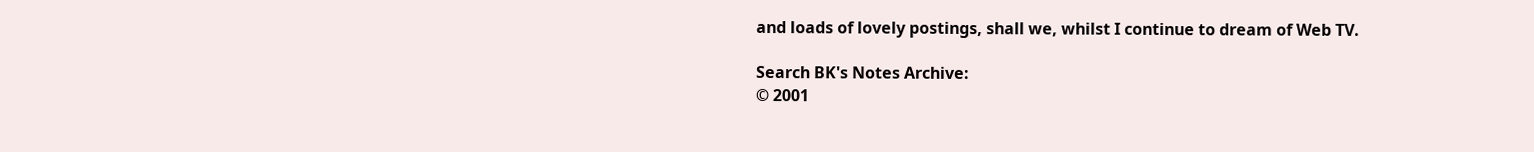and loads of lovely postings, shall we, whilst I continue to dream of Web TV.

Search BK's Notes Archive:
© 2001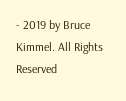- 2019 by Bruce Kimmel. All Rights Reserved